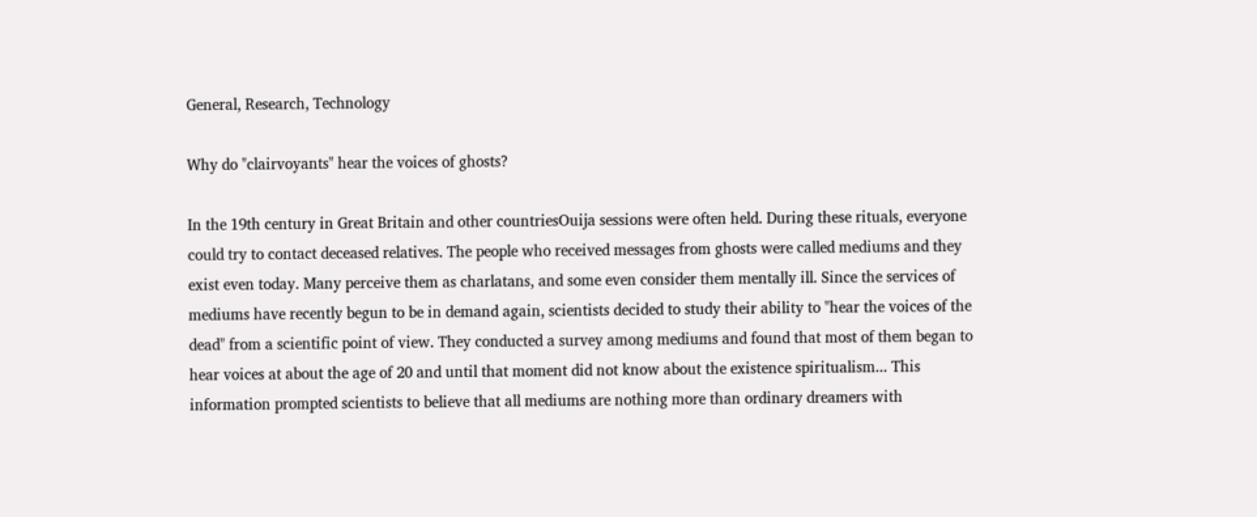General, Research, Technology

Why do "clairvoyants" hear the voices of ghosts?

In the 19th century in Great Britain and other countriesOuija sessions were often held. During these rituals, everyone could try to contact deceased relatives. The people who received messages from ghosts were called mediums and they exist even today. Many perceive them as charlatans, and some even consider them mentally ill. Since the services of mediums have recently begun to be in demand again, scientists decided to study their ability to "hear the voices of the dead" from a scientific point of view. They conducted a survey among mediums and found that most of them began to hear voices at about the age of 20 and until that moment did not know about the existence spiritualism... This information prompted scientists to believe that all mediums are nothing more than ordinary dreamers with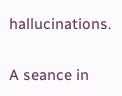hallucinations.

A seance in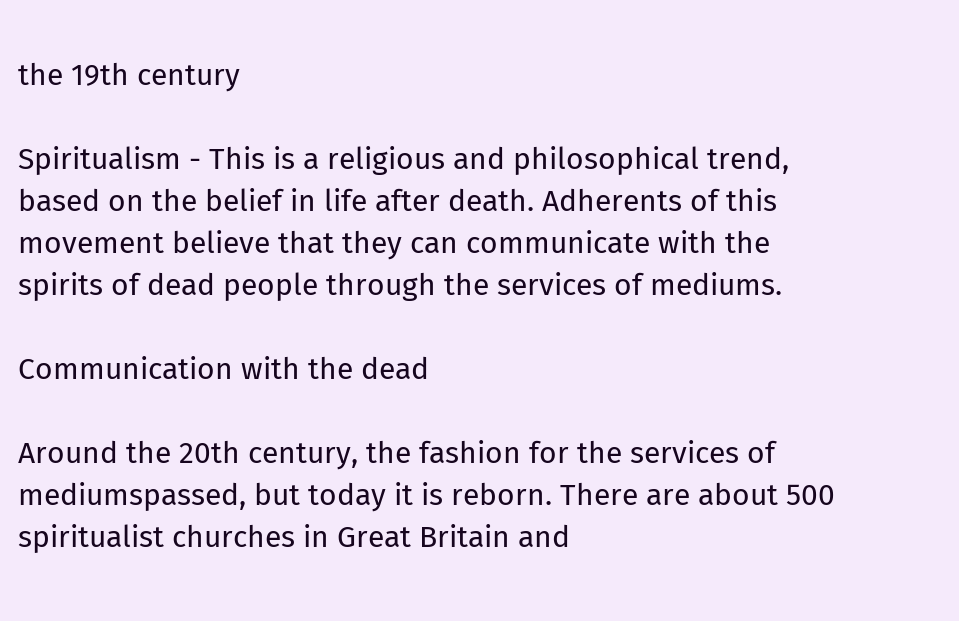the 19th century

Spiritualism - This is a religious and philosophical trend, based on the belief in life after death. Adherents of this movement believe that they can communicate with the spirits of dead people through the services of mediums.

Communication with the dead

Around the 20th century, the fashion for the services of mediumspassed, but today it is reborn. There are about 500 spiritualist churches in Great Britain and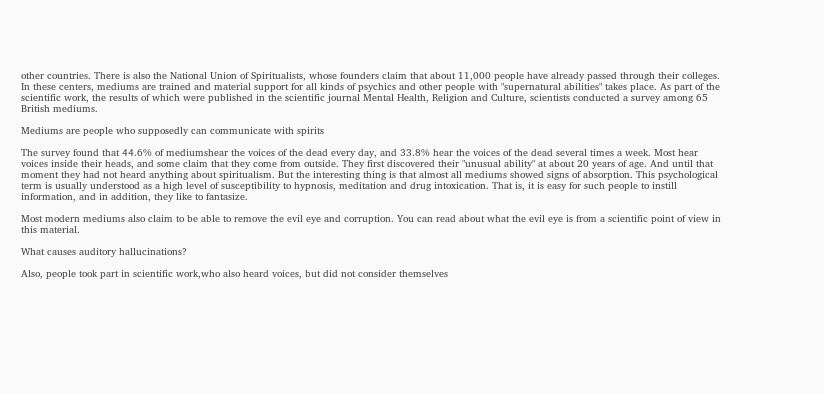other countries. There is also the National Union of Spiritualists, whose founders claim that about 11,000 people have already passed through their colleges. In these centers, mediums are trained and material support for all kinds of psychics and other people with "supernatural abilities" takes place. As part of the scientific work, the results of which were published in the scientific journal Mental Health, Religion and Culture, scientists conducted a survey among 65 British mediums.

Mediums are people who supposedly can communicate with spirits

The survey found that 44.6% of mediumshear the voices of the dead every day, and 33.8% hear the voices of the dead several times a week. Most hear voices inside their heads, and some claim that they come from outside. They first discovered their "unusual ability" at about 20 years of age. And until that moment they had not heard anything about spiritualism. But the interesting thing is that almost all mediums showed signs of absorption. This psychological term is usually understood as a high level of susceptibility to hypnosis, meditation and drug intoxication. That is, it is easy for such people to instill information, and in addition, they like to fantasize.

Most modern mediums also claim to be able to remove the evil eye and corruption. You can read about what the evil eye is from a scientific point of view in this material.

What causes auditory hallucinations?

Also, people took part in scientific work,who also heard voices, but did not consider themselves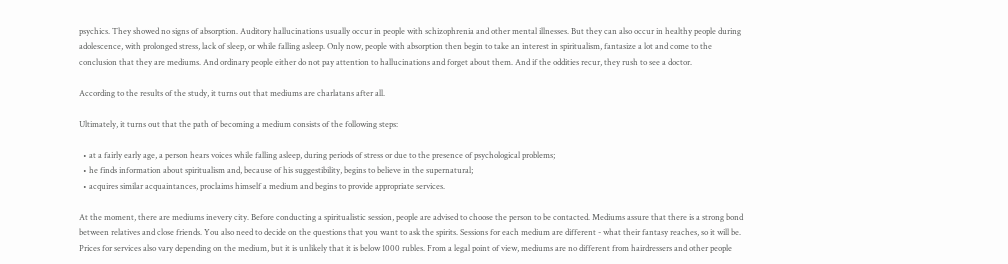psychics. They showed no signs of absorption. Auditory hallucinations usually occur in people with schizophrenia and other mental illnesses. But they can also occur in healthy people during adolescence, with prolonged stress, lack of sleep, or while falling asleep. Only now, people with absorption then begin to take an interest in spiritualism, fantasize a lot and come to the conclusion that they are mediums. And ordinary people either do not pay attention to hallucinations and forget about them. And if the oddities recur, they rush to see a doctor.

According to the results of the study, it turns out that mediums are charlatans after all.

Ultimately, it turns out that the path of becoming a medium consists of the following steps:

  • at a fairly early age, a person hears voices while falling asleep, during periods of stress or due to the presence of psychological problems;
  • he finds information about spiritualism and, because of his suggestibility, begins to believe in the supernatural;
  • acquires similar acquaintances, proclaims himself a medium and begins to provide appropriate services.

At the moment, there are mediums inevery city. Before conducting a spiritualistic session, people are advised to choose the person to be contacted. Mediums assure that there is a strong bond between relatives and close friends. You also need to decide on the questions that you want to ask the spirits. Sessions for each medium are different - what their fantasy reaches, so it will be. Prices for services also vary depending on the medium, but it is unlikely that it is below 1000 rubles. From a legal point of view, mediums are no different from hairdressers and other people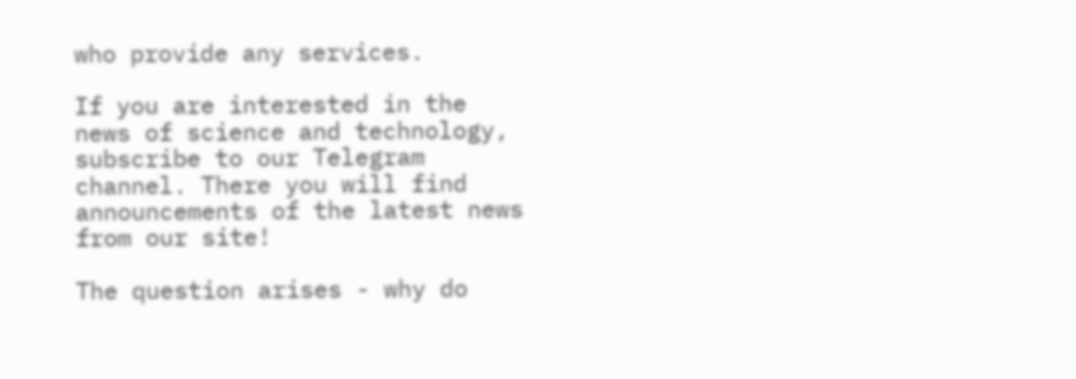who provide any services.

If you are interested in the news of science and technology, subscribe to our Telegram channel. There you will find announcements of the latest news from our site!

The question arises - why do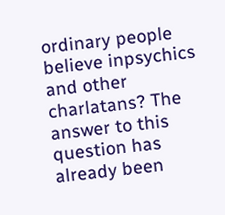ordinary people believe inpsychics and other charlatans? The answer to this question has already been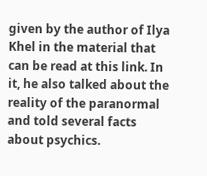given by the author of Ilya Khel in the material that can be read at this link. In it, he also talked about the reality of the paranormal and told several facts about psychics.